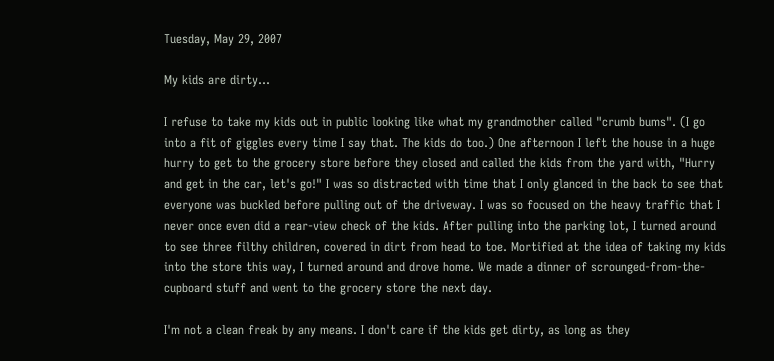Tuesday, May 29, 2007

My kids are dirty...

I refuse to take my kids out in public looking like what my grandmother called "crumb bums". (I go into a fit of giggles every time I say that. The kids do too.) One afternoon I left the house in a huge hurry to get to the grocery store before they closed and called the kids from the yard with, "Hurry and get in the car, let's go!" I was so distracted with time that I only glanced in the back to see that everyone was buckled before pulling out of the driveway. I was so focused on the heavy traffic that I never once even did a rear-view check of the kids. After pulling into the parking lot, I turned around to see three filthy children, covered in dirt from head to toe. Mortified at the idea of taking my kids into the store this way, I turned around and drove home. We made a dinner of scrounged-from-the-cupboard stuff and went to the grocery store the next day.

I'm not a clean freak by any means. I don't care if the kids get dirty, as long as they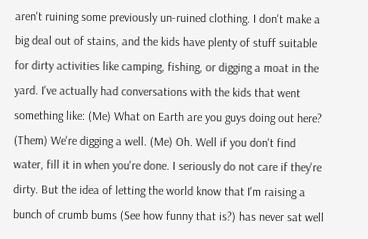aren't ruining some previously un-ruined clothing. I don't make a big deal out of stains, and the kids have plenty of stuff suitable for dirty activities like camping, fishing, or digging a moat in the yard. I've actually had conversations with the kids that went something like: (Me) What on Earth are you guys doing out here? (Them) We're digging a well. (Me) Oh. Well if you don't find water, fill it in when you're done. I seriously do not care if they're dirty. But the idea of letting the world know that I'm raising a bunch of crumb bums (See how funny that is?) has never sat well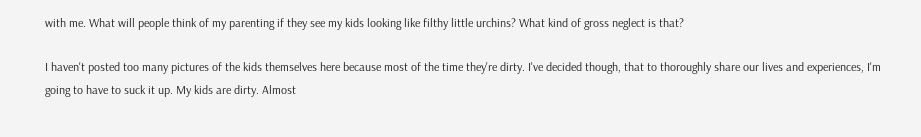with me. What will people think of my parenting if they see my kids looking like filthy little urchins? What kind of gross neglect is that?

I haven't posted too many pictures of the kids themselves here because most of the time they're dirty. I've decided though, that to thoroughly share our lives and experiences, I'm going to have to suck it up. My kids are dirty. Almost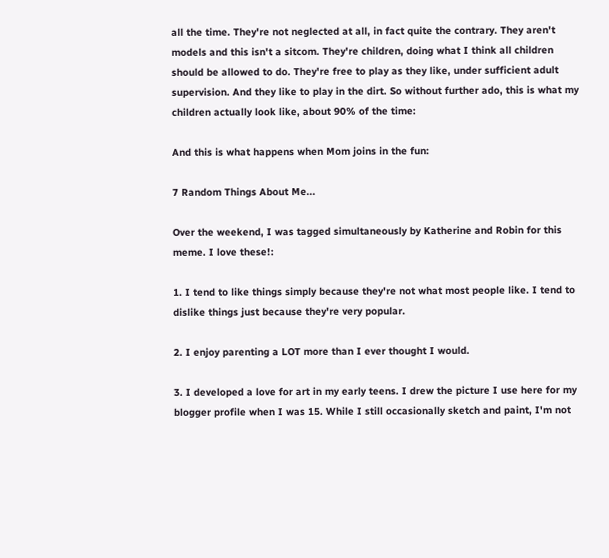all the time. They're not neglected at all, in fact quite the contrary. They aren't models and this isn't a sitcom. They're children, doing what I think all children should be allowed to do. They're free to play as they like, under sufficient adult supervision. And they like to play in the dirt. So without further ado, this is what my children actually look like, about 90% of the time:

And this is what happens when Mom joins in the fun:

7 Random Things About Me...

Over the weekend, I was tagged simultaneously by Katherine and Robin for this meme. I love these!:

1. I tend to like things simply because they're not what most people like. I tend to dislike things just because they're very popular.

2. I enjoy parenting a LOT more than I ever thought I would.

3. I developed a love for art in my early teens. I drew the picture I use here for my blogger profile when I was 15. While I still occasionally sketch and paint, I'm not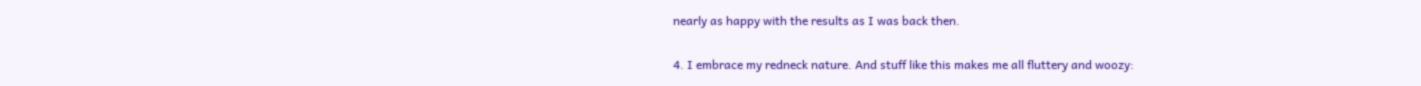nearly as happy with the results as I was back then.

4. I embrace my redneck nature. And stuff like this makes me all fluttery and woozy: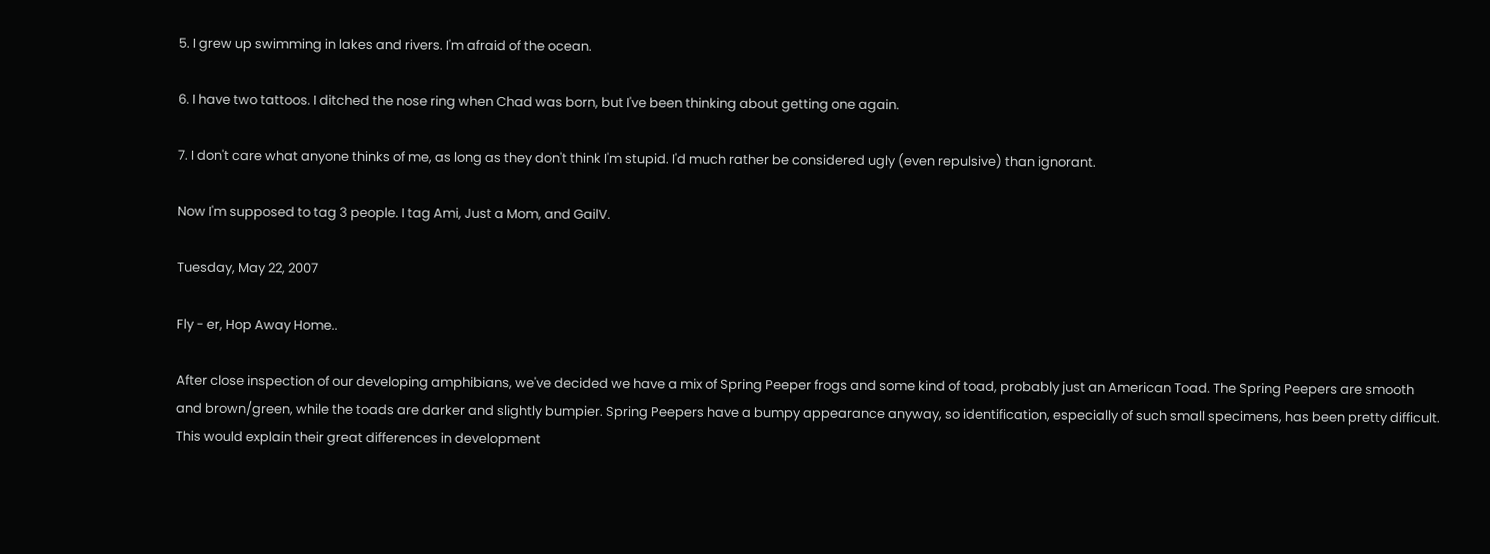5. I grew up swimming in lakes and rivers. I'm afraid of the ocean.

6. I have two tattoos. I ditched the nose ring when Chad was born, but I've been thinking about getting one again.

7. I don't care what anyone thinks of me, as long as they don't think I'm stupid. I'd much rather be considered ugly (even repulsive) than ignorant.

Now I'm supposed to tag 3 people. I tag Ami, Just a Mom, and GailV.

Tuesday, May 22, 2007

Fly - er, Hop Away Home..

After close inspection of our developing amphibians, we've decided we have a mix of Spring Peeper frogs and some kind of toad, probably just an American Toad. The Spring Peepers are smooth and brown/green, while the toads are darker and slightly bumpier. Spring Peepers have a bumpy appearance anyway, so identification, especially of such small specimens, has been pretty difficult. This would explain their great differences in development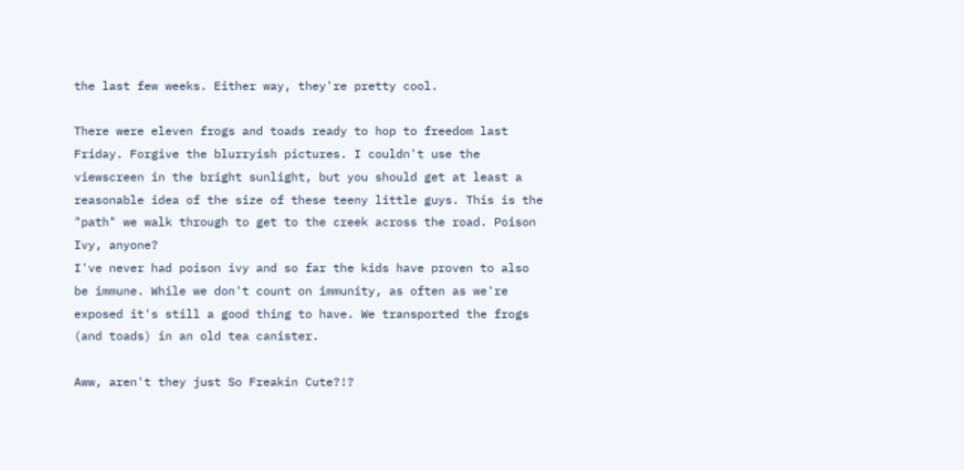the last few weeks. Either way, they're pretty cool.

There were eleven frogs and toads ready to hop to freedom last Friday. Forgive the blurryish pictures. I couldn't use the viewscreen in the bright sunlight, but you should get at least a reasonable idea of the size of these teeny little guys. This is the "path" we walk through to get to the creek across the road. Poison Ivy, anyone?
I've never had poison ivy and so far the kids have proven to also be immune. While we don't count on immunity, as often as we're exposed it's still a good thing to have. We transported the frogs (and toads) in an old tea canister.

Aww, aren't they just So Freakin Cute?!?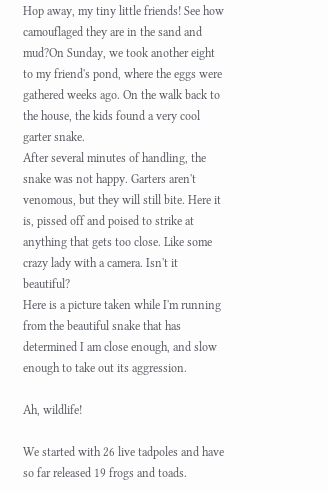Hop away, my tiny little friends! See how camouflaged they are in the sand and mud?On Sunday, we took another eight to my friend's pond, where the eggs were gathered weeks ago. On the walk back to the house, the kids found a very cool garter snake.
After several minutes of handling, the snake was not happy. Garters aren't venomous, but they will still bite. Here it is, pissed off and poised to strike at anything that gets too close. Like some crazy lady with a camera. Isn't it beautiful?
Here is a picture taken while I'm running from the beautiful snake that has determined I am close enough, and slow enough to take out its aggression.

Ah, wildlife!

We started with 26 live tadpoles and have so far released 19 frogs and toads.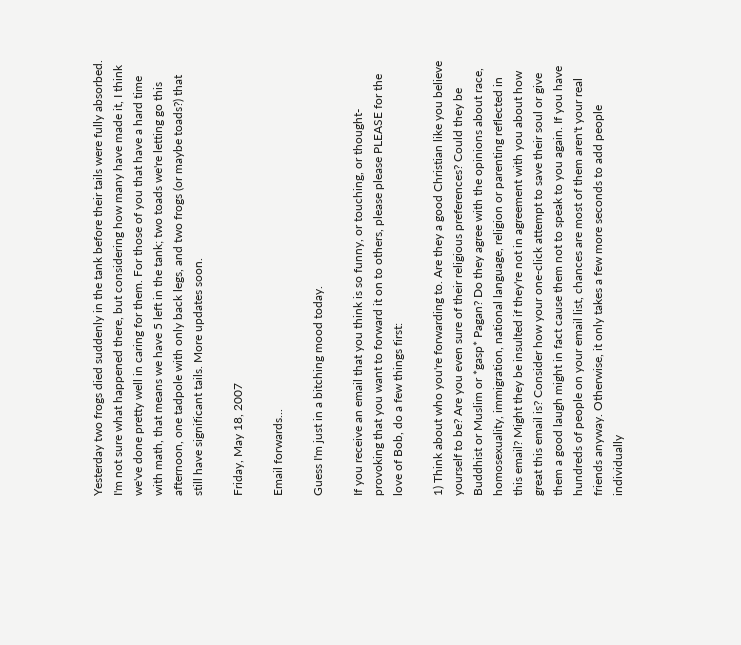Yesterday two frogs died suddenly in the tank before their tails were fully absorbed. I'm not sure what happened there, but considering how many have made it, I think we've done pretty well in caring for them. For those of you that have a hard time with math, that means we have 5 left in the tank; two toads we're letting go this afternoon, one tadpole with only back legs, and two frogs (or maybe toads?) that still have significant tails. More updates soon.

Friday, May 18, 2007

Email forwards...

Guess I'm just in a bitching mood today.

If you receive an email that you think is so funny, or touching, or thought-provoking that you want to forward it on to others, please please PLEASE for the love of Bob, do a few things first:

1) Think about who you're forwarding to. Are they a good Christian like you believe yourself to be? Are you even sure of their religious preferences? Could they be Buddhist or Muslim or *gasp* Pagan? Do they agree with the opinions about race, homosexuality, immigration, national language, religion or parenting reflected in this email? Might they be insulted if they're not in agreement with you about how great this email is? Consider how your one-click attempt to save their soul or give them a good laugh might in fact cause them not to speak to you again. If you have hundreds of people on your email list, chances are most of them aren't your real friends anyway. Otherwise, it only takes a few more seconds to add people individually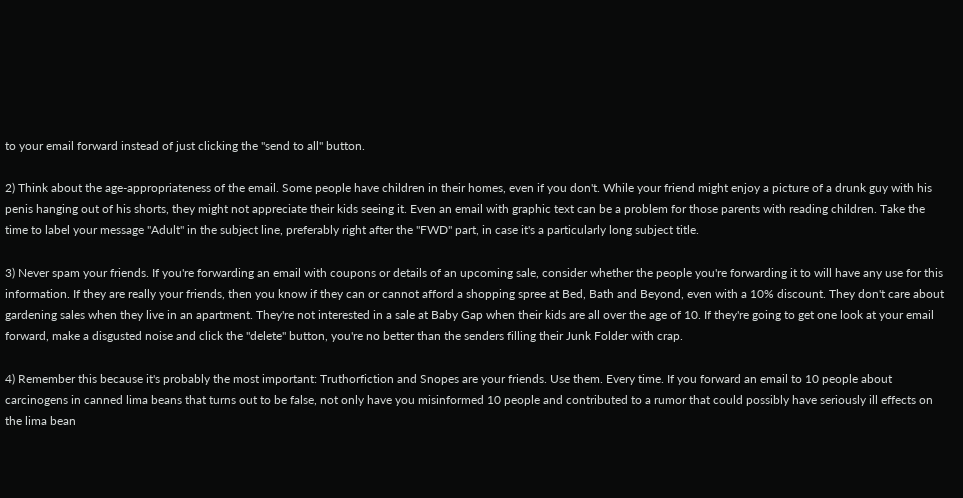to your email forward instead of just clicking the "send to all" button.

2) Think about the age-appropriateness of the email. Some people have children in their homes, even if you don't. While your friend might enjoy a picture of a drunk guy with his penis hanging out of his shorts, they might not appreciate their kids seeing it. Even an email with graphic text can be a problem for those parents with reading children. Take the time to label your message "Adult" in the subject line, preferably right after the "FWD" part, in case it's a particularly long subject title.

3) Never spam your friends. If you're forwarding an email with coupons or details of an upcoming sale, consider whether the people you're forwarding it to will have any use for this information. If they are really your friends, then you know if they can or cannot afford a shopping spree at Bed, Bath and Beyond, even with a 10% discount. They don't care about gardening sales when they live in an apartment. They're not interested in a sale at Baby Gap when their kids are all over the age of 10. If they're going to get one look at your email forward, make a disgusted noise and click the "delete" button, you're no better than the senders filling their Junk Folder with crap.

4) Remember this because it's probably the most important: Truthorfiction and Snopes are your friends. Use them. Every time. If you forward an email to 10 people about carcinogens in canned lima beans that turns out to be false, not only have you misinformed 10 people and contributed to a rumor that could possibly have seriously ill effects on the lima bean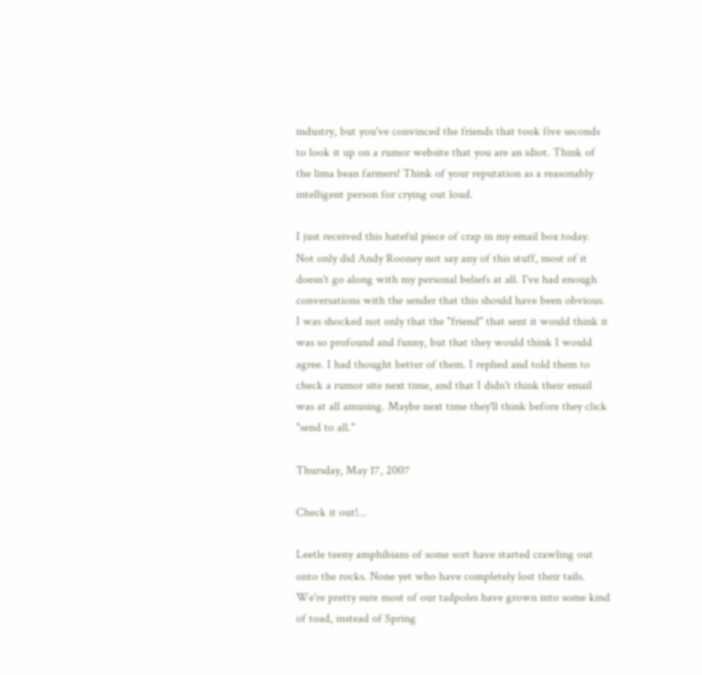industry, but you've convinced the friends that took five seconds to look it up on a rumor website that you are an idiot. Think of the lima bean farmers! Think of your reputation as a reasonably intelligent person for crying out loud.

I just received this hateful piece of crap in my email box today. Not only did Andy Rooney not say any of this stuff, most of it doesn't go along with my personal beliefs at all. I've had enough conversations with the sender that this should have been obvious. I was shocked not only that the "friend" that sent it would think it was so profound and funny, but that they would think I would agree. I had thought better of them. I replied and told them to check a rumor site next time, and that I didn't think their email was at all amusing. Maybe next time they'll think before they click "send to all."

Thursday, May 17, 2007

Check it out!...

Leetle teeny amphibians of some sort have started crawling out onto the rocks. None yet who have completely lost their tails. We're pretty sure most of our tadpoles have grown into some kind of toad, instead of Spring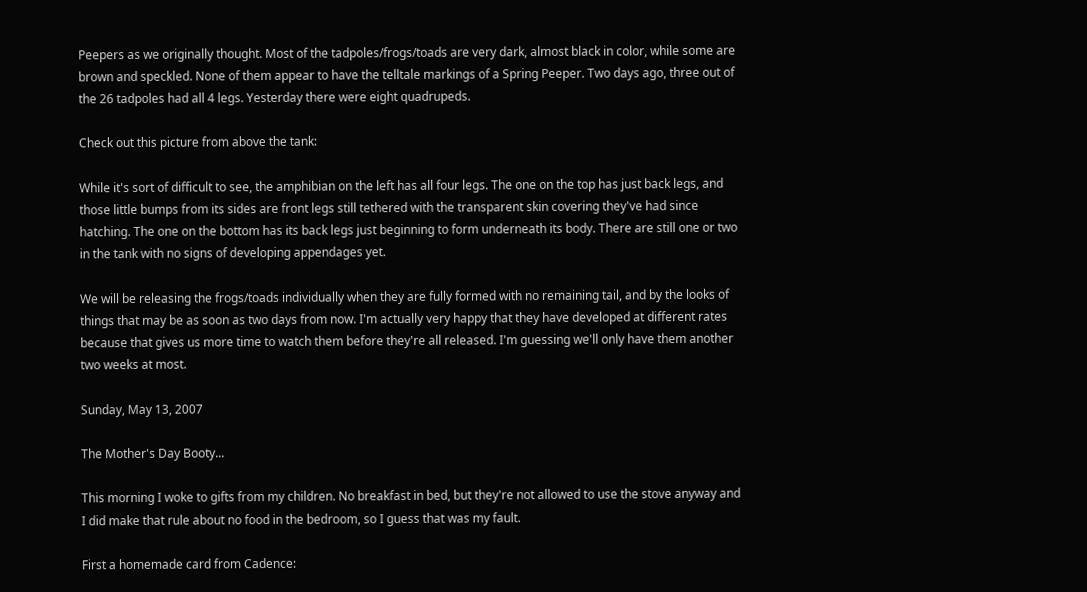Peepers as we originally thought. Most of the tadpoles/frogs/toads are very dark, almost black in color, while some are brown and speckled. None of them appear to have the telltale markings of a Spring Peeper. Two days ago, three out of the 26 tadpoles had all 4 legs. Yesterday there were eight quadrupeds.

Check out this picture from above the tank:

While it's sort of difficult to see, the amphibian on the left has all four legs. The one on the top has just back legs, and those little bumps from its sides are front legs still tethered with the transparent skin covering they've had since hatching. The one on the bottom has its back legs just beginning to form underneath its body. There are still one or two in the tank with no signs of developing appendages yet.

We will be releasing the frogs/toads individually when they are fully formed with no remaining tail, and by the looks of things that may be as soon as two days from now. I'm actually very happy that they have developed at different rates because that gives us more time to watch them before they're all released. I'm guessing we'll only have them another two weeks at most.

Sunday, May 13, 2007

The Mother's Day Booty...

This morning I woke to gifts from my children. No breakfast in bed, but they're not allowed to use the stove anyway and I did make that rule about no food in the bedroom, so I guess that was my fault.

First a homemade card from Cadence: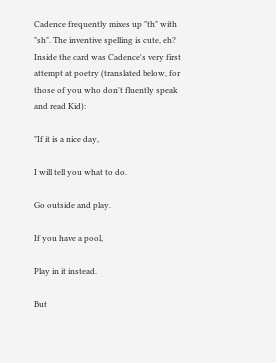Cadence frequently mixes up "th" with "sh". The inventive spelling is cute, eh? Inside the card was Cadence's very first attempt at poetry (translated below, for those of you who don't fluently speak and read Kid):

"If it is a nice day,

I will tell you what to do.

Go outside and play.

If you have a pool,

Play in it instead.

But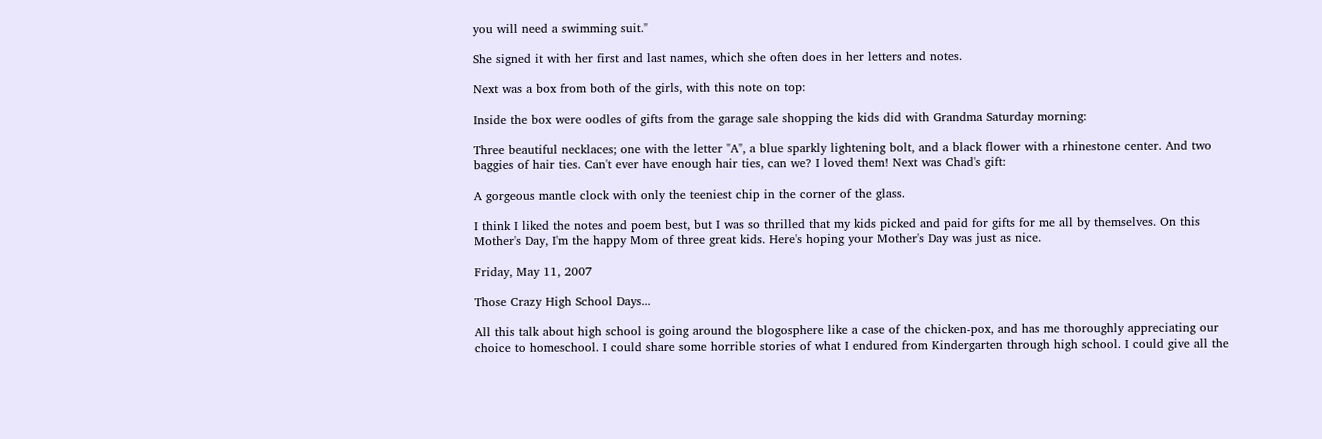you will need a swimming suit."

She signed it with her first and last names, which she often does in her letters and notes.

Next was a box from both of the girls, with this note on top:

Inside the box were oodles of gifts from the garage sale shopping the kids did with Grandma Saturday morning:

Three beautiful necklaces; one with the letter "A", a blue sparkly lightening bolt, and a black flower with a rhinestone center. And two baggies of hair ties. Can't ever have enough hair ties, can we? I loved them! Next was Chad's gift:

A gorgeous mantle clock with only the teeniest chip in the corner of the glass.

I think I liked the notes and poem best, but I was so thrilled that my kids picked and paid for gifts for me all by themselves. On this Mother's Day, I'm the happy Mom of three great kids. Here's hoping your Mother's Day was just as nice.

Friday, May 11, 2007

Those Crazy High School Days...

All this talk about high school is going around the blogosphere like a case of the chicken-pox, and has me thoroughly appreciating our choice to homeschool. I could share some horrible stories of what I endured from Kindergarten through high school. I could give all the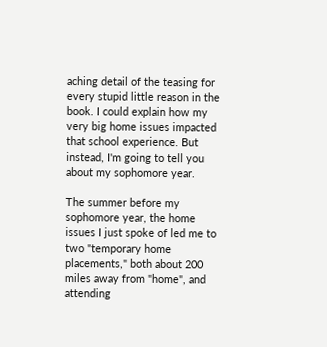aching detail of the teasing for every stupid little reason in the book. I could explain how my very big home issues impacted that school experience. But instead, I'm going to tell you about my sophomore year.

The summer before my sophomore year, the home issues I just spoke of led me to two "temporary home placements," both about 200 miles away from "home", and attending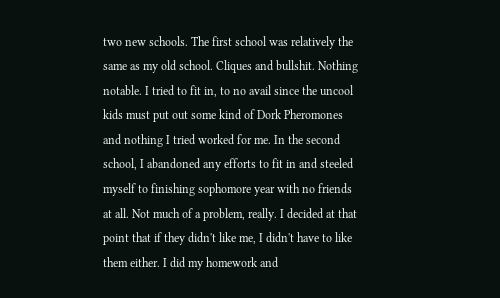two new schools. The first school was relatively the same as my old school. Cliques and bullshit. Nothing notable. I tried to fit in, to no avail since the uncool kids must put out some kind of Dork Pheromones and nothing I tried worked for me. In the second school, I abandoned any efforts to fit in and steeled myself to finishing sophomore year with no friends at all. Not much of a problem, really. I decided at that point that if they didn't like me, I didn't have to like them either. I did my homework and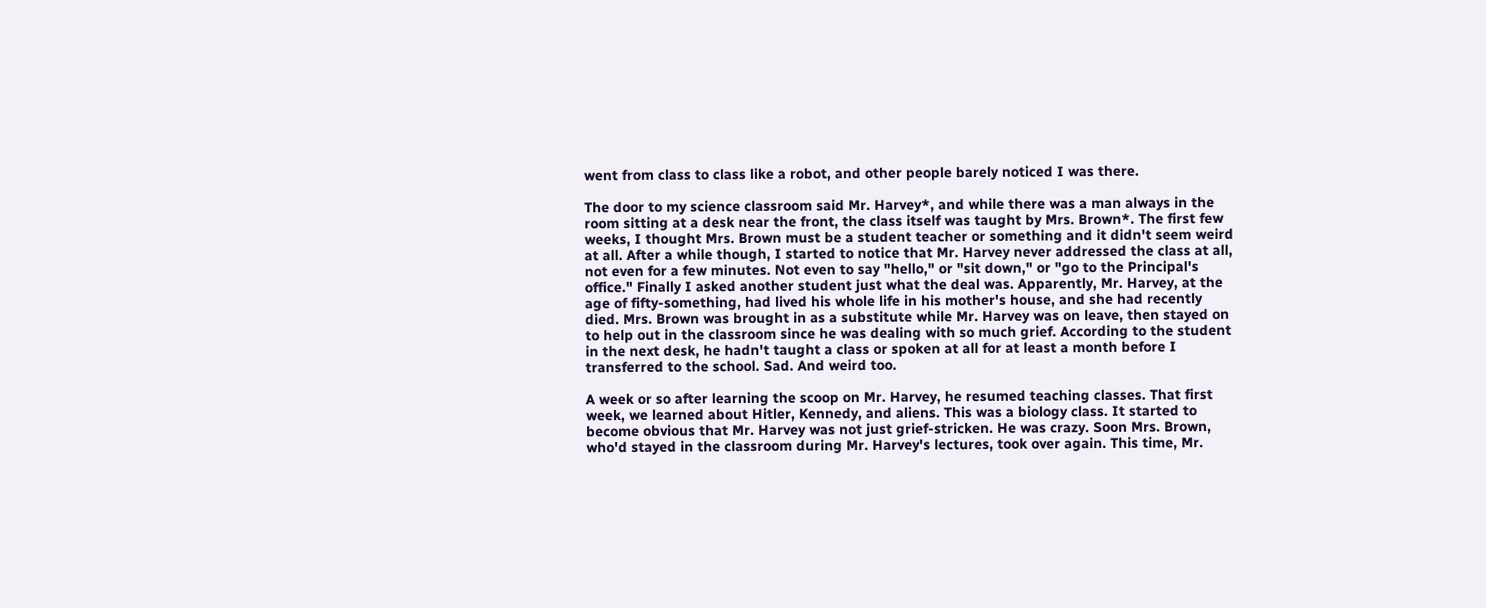went from class to class like a robot, and other people barely noticed I was there.

The door to my science classroom said Mr. Harvey*, and while there was a man always in the room sitting at a desk near the front, the class itself was taught by Mrs. Brown*. The first few weeks, I thought Mrs. Brown must be a student teacher or something and it didn't seem weird at all. After a while though, I started to notice that Mr. Harvey never addressed the class at all, not even for a few minutes. Not even to say "hello," or "sit down," or "go to the Principal's office." Finally I asked another student just what the deal was. Apparently, Mr. Harvey, at the age of fifty-something, had lived his whole life in his mother's house, and she had recently died. Mrs. Brown was brought in as a substitute while Mr. Harvey was on leave, then stayed on to help out in the classroom since he was dealing with so much grief. According to the student in the next desk, he hadn't taught a class or spoken at all for at least a month before I transferred to the school. Sad. And weird too.

A week or so after learning the scoop on Mr. Harvey, he resumed teaching classes. That first week, we learned about Hitler, Kennedy, and aliens. This was a biology class. It started to become obvious that Mr. Harvey was not just grief-stricken. He was crazy. Soon Mrs. Brown, who'd stayed in the classroom during Mr. Harvey's lectures, took over again. This time, Mr.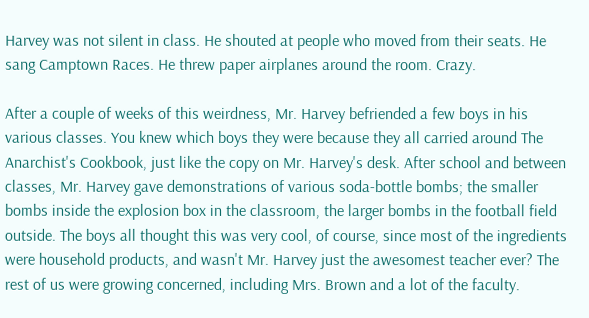Harvey was not silent in class. He shouted at people who moved from their seats. He sang Camptown Races. He threw paper airplanes around the room. Crazy.

After a couple of weeks of this weirdness, Mr. Harvey befriended a few boys in his various classes. You knew which boys they were because they all carried around The Anarchist's Cookbook, just like the copy on Mr. Harvey's desk. After school and between classes, Mr. Harvey gave demonstrations of various soda-bottle bombs; the smaller bombs inside the explosion box in the classroom, the larger bombs in the football field outside. The boys all thought this was very cool, of course, since most of the ingredients were household products, and wasn't Mr. Harvey just the awesomest teacher ever? The rest of us were growing concerned, including Mrs. Brown and a lot of the faculty.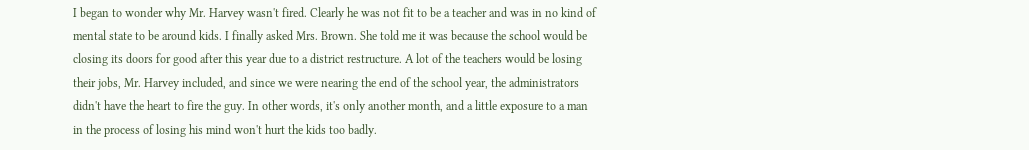I began to wonder why Mr. Harvey wasn't fired. Clearly he was not fit to be a teacher and was in no kind of mental state to be around kids. I finally asked Mrs. Brown. She told me it was because the school would be closing its doors for good after this year due to a district restructure. A lot of the teachers would be losing their jobs, Mr. Harvey included, and since we were nearing the end of the school year, the administrators didn't have the heart to fire the guy. In other words, it's only another month, and a little exposure to a man in the process of losing his mind won't hurt the kids too badly.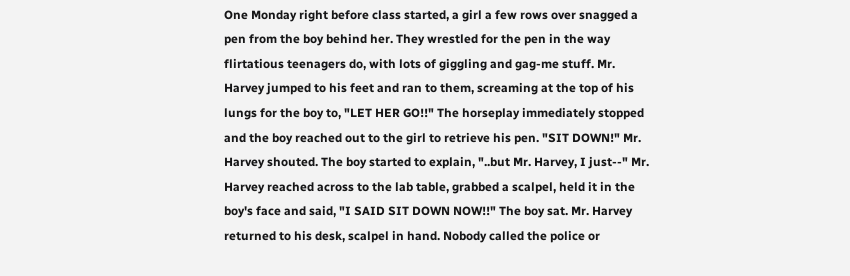One Monday right before class started, a girl a few rows over snagged a pen from the boy behind her. They wrestled for the pen in the way flirtatious teenagers do, with lots of giggling and gag-me stuff. Mr. Harvey jumped to his feet and ran to them, screaming at the top of his lungs for the boy to, "LET HER GO!!" The horseplay immediately stopped and the boy reached out to the girl to retrieve his pen. "SIT DOWN!" Mr. Harvey shouted. The boy started to explain, "..but Mr. Harvey, I just--" Mr. Harvey reached across to the lab table, grabbed a scalpel, held it in the boy's face and said, "I SAID SIT DOWN NOW!!" The boy sat. Mr. Harvey returned to his desk, scalpel in hand. Nobody called the police or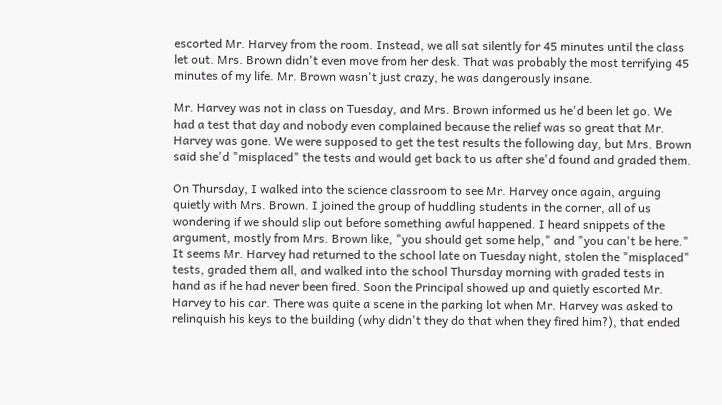escorted Mr. Harvey from the room. Instead, we all sat silently for 45 minutes until the class let out. Mrs. Brown didn't even move from her desk. That was probably the most terrifying 45 minutes of my life. Mr. Brown wasn't just crazy, he was dangerously insane.

Mr. Harvey was not in class on Tuesday, and Mrs. Brown informed us he'd been let go. We had a test that day and nobody even complained because the relief was so great that Mr. Harvey was gone. We were supposed to get the test results the following day, but Mrs. Brown said she'd "misplaced" the tests and would get back to us after she'd found and graded them.

On Thursday, I walked into the science classroom to see Mr. Harvey once again, arguing quietly with Mrs. Brown. I joined the group of huddling students in the corner, all of us wondering if we should slip out before something awful happened. I heard snippets of the argument, mostly from Mrs. Brown like, "you should get some help," and "you can't be here." It seems Mr. Harvey had returned to the school late on Tuesday night, stolen the "misplaced" tests, graded them all, and walked into the school Thursday morning with graded tests in hand as if he had never been fired. Soon the Principal showed up and quietly escorted Mr. Harvey to his car. There was quite a scene in the parking lot when Mr. Harvey was asked to relinquish his keys to the building (why didn't they do that when they fired him?), that ended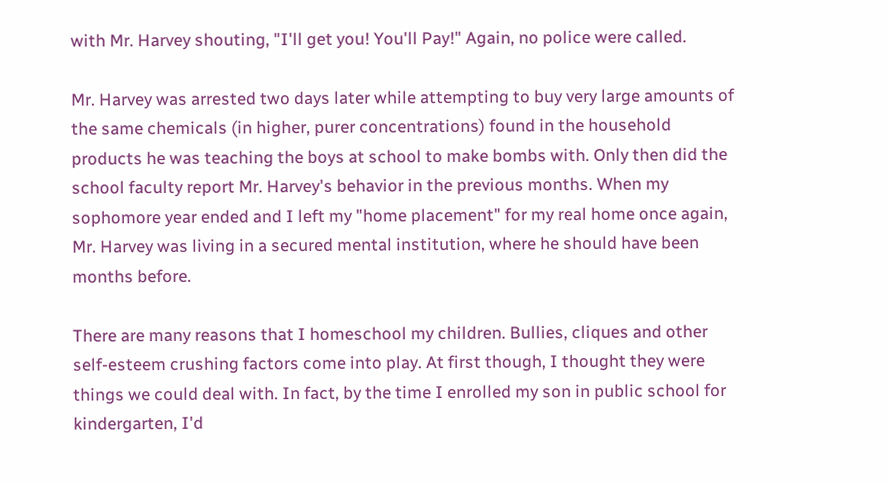with Mr. Harvey shouting, "I'll get you! You'll Pay!" Again, no police were called.

Mr. Harvey was arrested two days later while attempting to buy very large amounts of the same chemicals (in higher, purer concentrations) found in the household products he was teaching the boys at school to make bombs with. Only then did the school faculty report Mr. Harvey's behavior in the previous months. When my sophomore year ended and I left my "home placement" for my real home once again, Mr. Harvey was living in a secured mental institution, where he should have been months before.

There are many reasons that I homeschool my children. Bullies, cliques and other self-esteem crushing factors come into play. At first though, I thought they were things we could deal with. In fact, by the time I enrolled my son in public school for kindergarten, I'd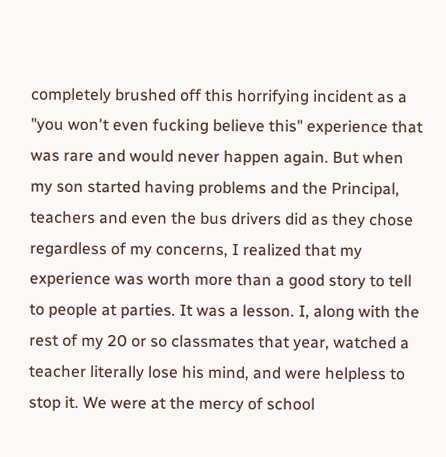completely brushed off this horrifying incident as a "you won't even fucking believe this" experience that was rare and would never happen again. But when my son started having problems and the Principal, teachers and even the bus drivers did as they chose regardless of my concerns, I realized that my experience was worth more than a good story to tell to people at parties. It was a lesson. I, along with the rest of my 20 or so classmates that year, watched a teacher literally lose his mind, and were helpless to stop it. We were at the mercy of school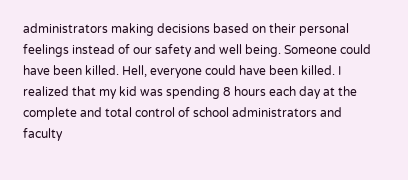administrators making decisions based on their personal feelings instead of our safety and well being. Someone could have been killed. Hell, everyone could have been killed. I realized that my kid was spending 8 hours each day at the complete and total control of school administrators and faculty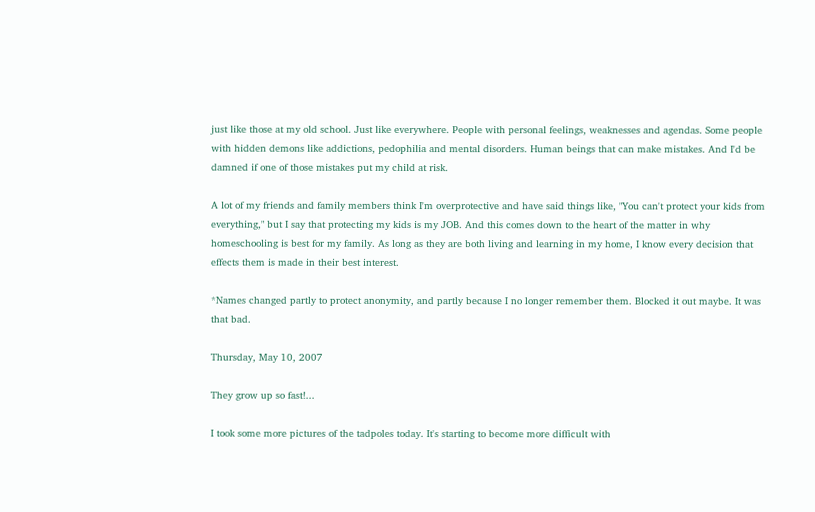just like those at my old school. Just like everywhere. People with personal feelings, weaknesses and agendas. Some people with hidden demons like addictions, pedophilia and mental disorders. Human beings that can make mistakes. And I'd be damned if one of those mistakes put my child at risk.

A lot of my friends and family members think I'm overprotective and have said things like, "You can't protect your kids from everything," but I say that protecting my kids is my JOB. And this comes down to the heart of the matter in why homeschooling is best for my family. As long as they are both living and learning in my home, I know every decision that effects them is made in their best interest.

*Names changed partly to protect anonymity, and partly because I no longer remember them. Blocked it out maybe. It was that bad.

Thursday, May 10, 2007

They grow up so fast!...

I took some more pictures of the tadpoles today. It's starting to become more difficult with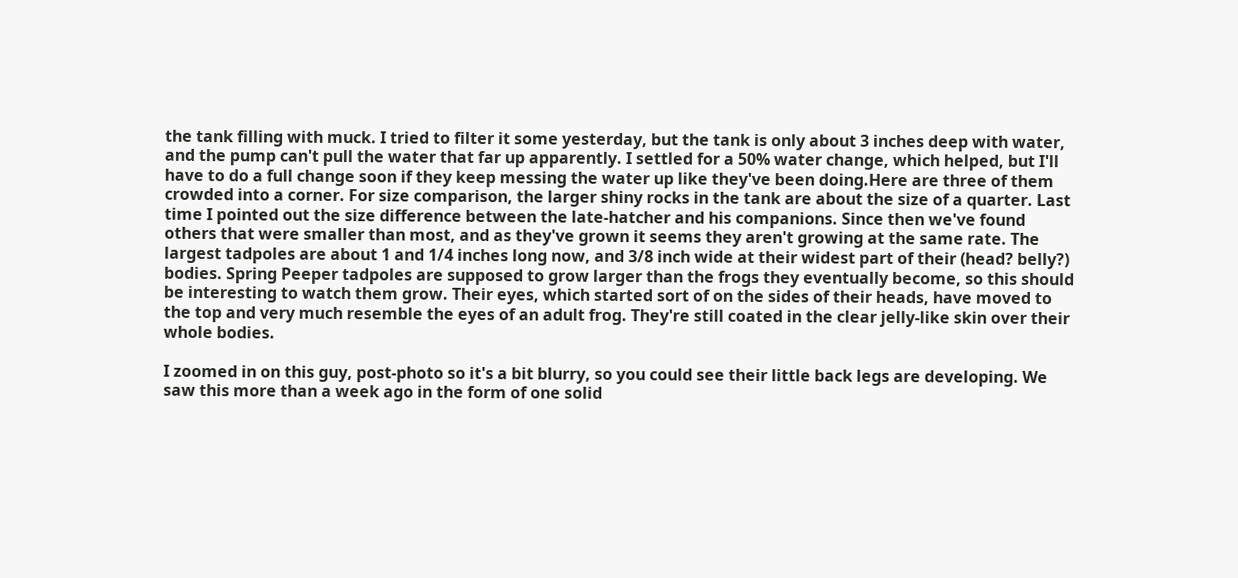the tank filling with muck. I tried to filter it some yesterday, but the tank is only about 3 inches deep with water, and the pump can't pull the water that far up apparently. I settled for a 50% water change, which helped, but I'll have to do a full change soon if they keep messing the water up like they've been doing.Here are three of them crowded into a corner. For size comparison, the larger shiny rocks in the tank are about the size of a quarter. Last time I pointed out the size difference between the late-hatcher and his companions. Since then we've found others that were smaller than most, and as they've grown it seems they aren't growing at the same rate. The largest tadpoles are about 1 and 1/4 inches long now, and 3/8 inch wide at their widest part of their (head? belly?) bodies. Spring Peeper tadpoles are supposed to grow larger than the frogs they eventually become, so this should be interesting to watch them grow. Their eyes, which started sort of on the sides of their heads, have moved to the top and very much resemble the eyes of an adult frog. They're still coated in the clear jelly-like skin over their whole bodies.

I zoomed in on this guy, post-photo so it's a bit blurry, so you could see their little back legs are developing. We saw this more than a week ago in the form of one solid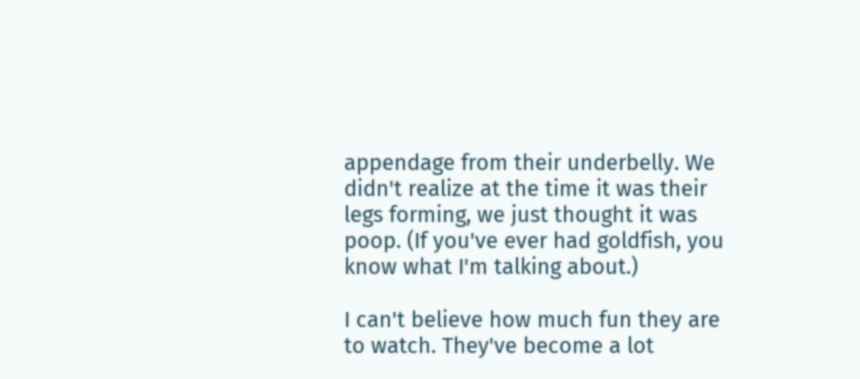appendage from their underbelly. We didn't realize at the time it was their legs forming, we just thought it was poop. (If you've ever had goldfish, you know what I'm talking about.)

I can't believe how much fun they are to watch. They've become a lot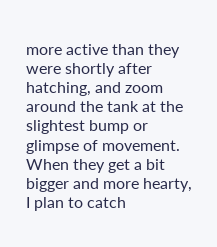more active than they were shortly after hatching, and zoom around the tank at the slightest bump or glimpse of movement. When they get a bit bigger and more hearty, I plan to catch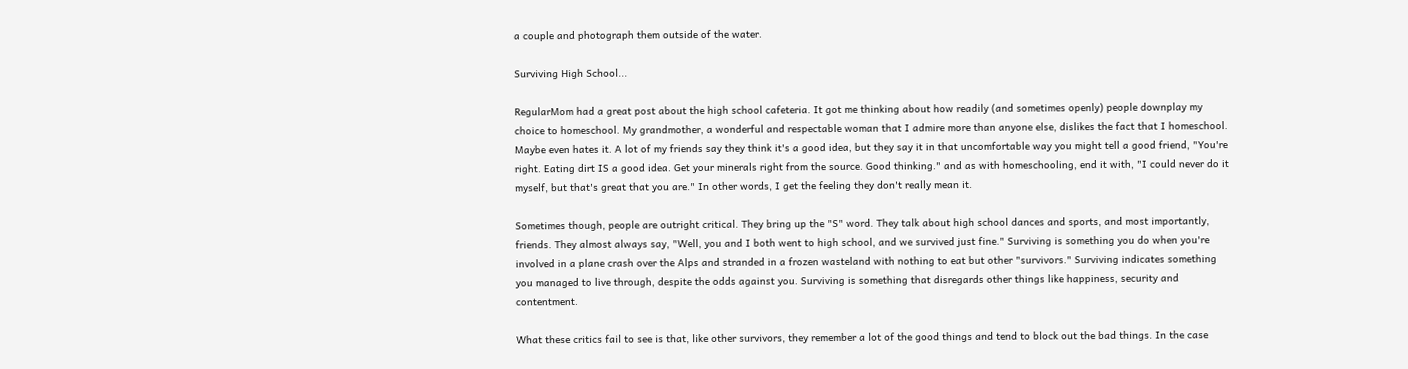a couple and photograph them outside of the water.

Surviving High School...

RegularMom had a great post about the high school cafeteria. It got me thinking about how readily (and sometimes openly) people downplay my choice to homeschool. My grandmother, a wonderful and respectable woman that I admire more than anyone else, dislikes the fact that I homeschool. Maybe even hates it. A lot of my friends say they think it's a good idea, but they say it in that uncomfortable way you might tell a good friend, "You're right. Eating dirt IS a good idea. Get your minerals right from the source. Good thinking." and as with homeschooling, end it with, "I could never do it myself, but that's great that you are." In other words, I get the feeling they don't really mean it.

Sometimes though, people are outright critical. They bring up the "S" word. They talk about high school dances and sports, and most importantly, friends. They almost always say, "Well, you and I both went to high school, and we survived just fine." Surviving is something you do when you're involved in a plane crash over the Alps and stranded in a frozen wasteland with nothing to eat but other "survivors." Surviving indicates something you managed to live through, despite the odds against you. Surviving is something that disregards other things like happiness, security and contentment.

What these critics fail to see is that, like other survivors, they remember a lot of the good things and tend to block out the bad things. In the case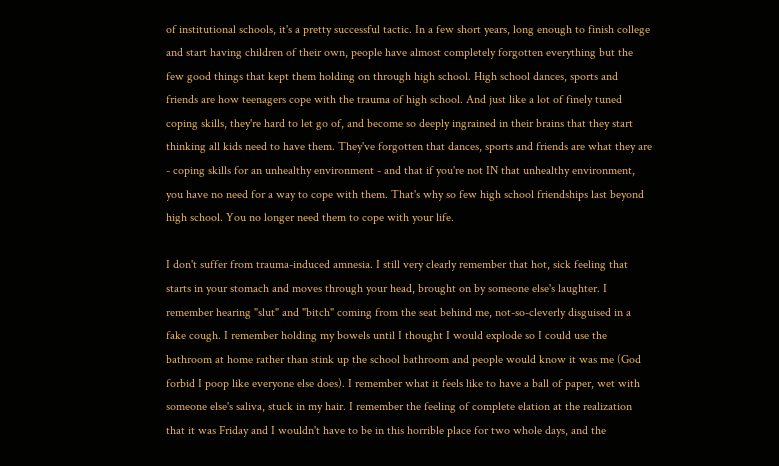of institutional schools, it's a pretty successful tactic. In a few short years, long enough to finish college and start having children of their own, people have almost completely forgotten everything but the few good things that kept them holding on through high school. High school dances, sports and friends are how teenagers cope with the trauma of high school. And just like a lot of finely tuned coping skills, they're hard to let go of, and become so deeply ingrained in their brains that they start thinking all kids need to have them. They've forgotten that dances, sports and friends are what they are - coping skills for an unhealthy environment - and that if you're not IN that unhealthy environment, you have no need for a way to cope with them. That's why so few high school friendships last beyond high school. You no longer need them to cope with your life.

I don't suffer from trauma-induced amnesia. I still very clearly remember that hot, sick feeling that starts in your stomach and moves through your head, brought on by someone else's laughter. I remember hearing "slut" and "bitch" coming from the seat behind me, not-so-cleverly disguised in a fake cough. I remember holding my bowels until I thought I would explode so I could use the bathroom at home rather than stink up the school bathroom and people would know it was me (God forbid I poop like everyone else does). I remember what it feels like to have a ball of paper, wet with someone else's saliva, stuck in my hair. I remember the feeling of complete elation at the realization that it was Friday and I wouldn't have to be in this horrible place for two whole days, and the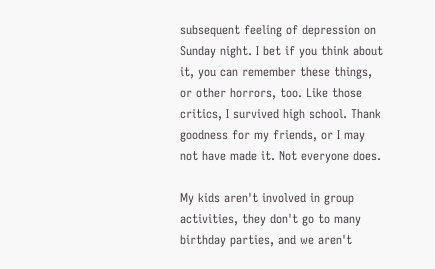subsequent feeling of depression on Sunday night. I bet if you think about it, you can remember these things, or other horrors, too. Like those critics, I survived high school. Thank goodness for my friends, or I may not have made it. Not everyone does.

My kids aren't involved in group activities, they don't go to many birthday parties, and we aren't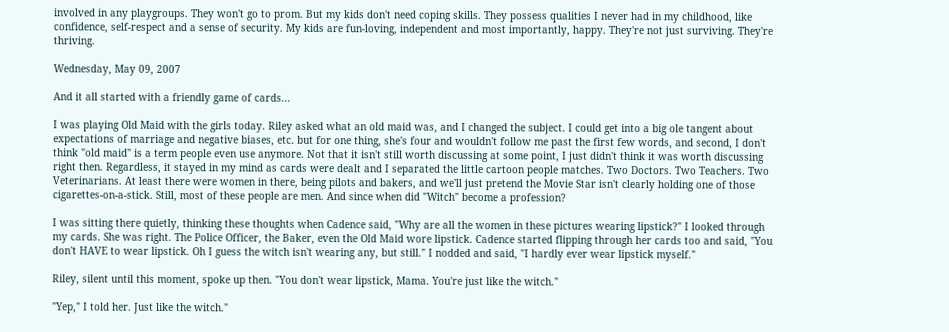involved in any playgroups. They won't go to prom. But my kids don't need coping skills. They possess qualities I never had in my childhood, like confidence, self-respect and a sense of security. My kids are fun-loving, independent and most importantly, happy. They're not just surviving. They're thriving.

Wednesday, May 09, 2007

And it all started with a friendly game of cards...

I was playing Old Maid with the girls today. Riley asked what an old maid was, and I changed the subject. I could get into a big ole tangent about expectations of marriage and negative biases, etc. but for one thing, she's four and wouldn't follow me past the first few words, and second, I don't think "old maid" is a term people even use anymore. Not that it isn't still worth discussing at some point, I just didn't think it was worth discussing right then. Regardless, it stayed in my mind as cards were dealt and I separated the little cartoon people matches. Two Doctors. Two Teachers. Two Veterinarians. At least there were women in there, being pilots and bakers, and we'll just pretend the Movie Star isn't clearly holding one of those cigarettes-on-a-stick. Still, most of these people are men. And since when did "Witch" become a profession?

I was sitting there quietly, thinking these thoughts when Cadence said, "Why are all the women in these pictures wearing lipstick?" I looked through my cards. She was right. The Police Officer, the Baker, even the Old Maid wore lipstick. Cadence started flipping through her cards too and said, "You don't HAVE to wear lipstick. Oh I guess the witch isn't wearing any, but still." I nodded and said, "I hardly ever wear lipstick myself."

Riley, silent until this moment, spoke up then. "You don't wear lipstick, Mama. You're just like the witch."

"Yep," I told her. Just like the witch."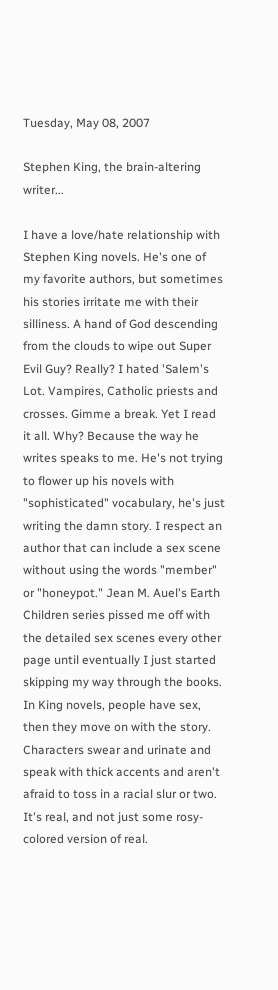Tuesday, May 08, 2007

Stephen King, the brain-altering writer...

I have a love/hate relationship with Stephen King novels. He's one of my favorite authors, but sometimes his stories irritate me with their silliness. A hand of God descending from the clouds to wipe out Super Evil Guy? Really? I hated 'Salem's Lot. Vampires, Catholic priests and crosses. Gimme a break. Yet I read it all. Why? Because the way he writes speaks to me. He's not trying to flower up his novels with "sophisticated" vocabulary, he's just writing the damn story. I respect an author that can include a sex scene without using the words "member" or "honeypot." Jean M. Auel's Earth Children series pissed me off with the detailed sex scenes every other page until eventually I just started skipping my way through the books. In King novels, people have sex, then they move on with the story. Characters swear and urinate and speak with thick accents and aren't afraid to toss in a racial slur or two. It's real, and not just some rosy-colored version of real.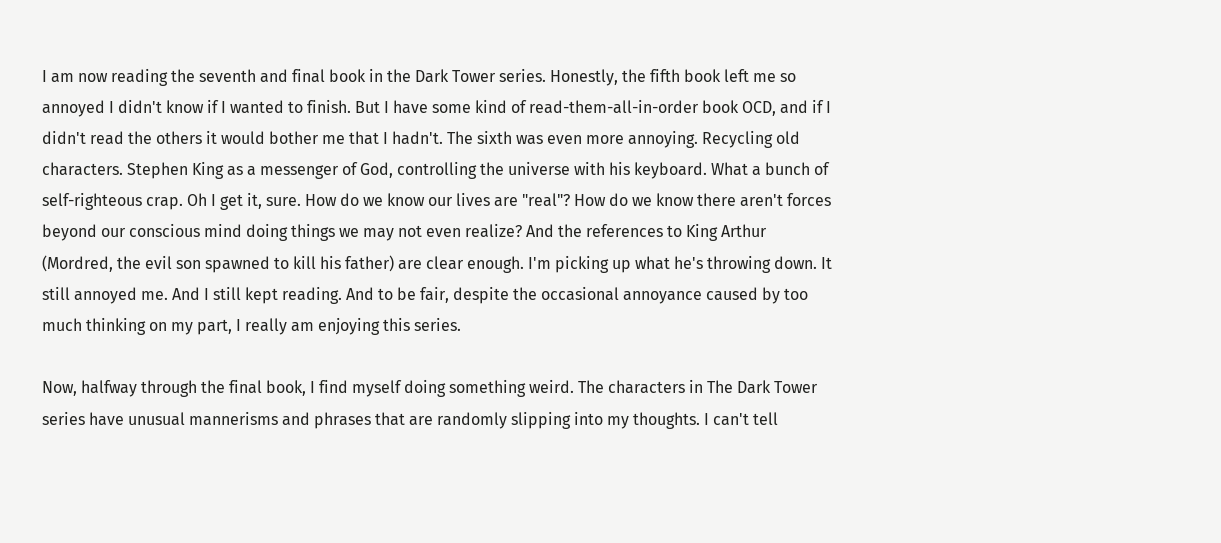I am now reading the seventh and final book in the Dark Tower series. Honestly, the fifth book left me so annoyed I didn't know if I wanted to finish. But I have some kind of read-them-all-in-order book OCD, and if I didn't read the others it would bother me that I hadn't. The sixth was even more annoying. Recycling old characters. Stephen King as a messenger of God, controlling the universe with his keyboard. What a bunch of self-righteous crap. Oh I get it, sure. How do we know our lives are "real"? How do we know there aren't forces beyond our conscious mind doing things we may not even realize? And the references to King Arthur (Mordred, the evil son spawned to kill his father) are clear enough. I'm picking up what he's throwing down. It still annoyed me. And I still kept reading. And to be fair, despite the occasional annoyance caused by too much thinking on my part, I really am enjoying this series.

Now, halfway through the final book, I find myself doing something weird. The characters in The Dark Tower series have unusual mannerisms and phrases that are randomly slipping into my thoughts. I can't tell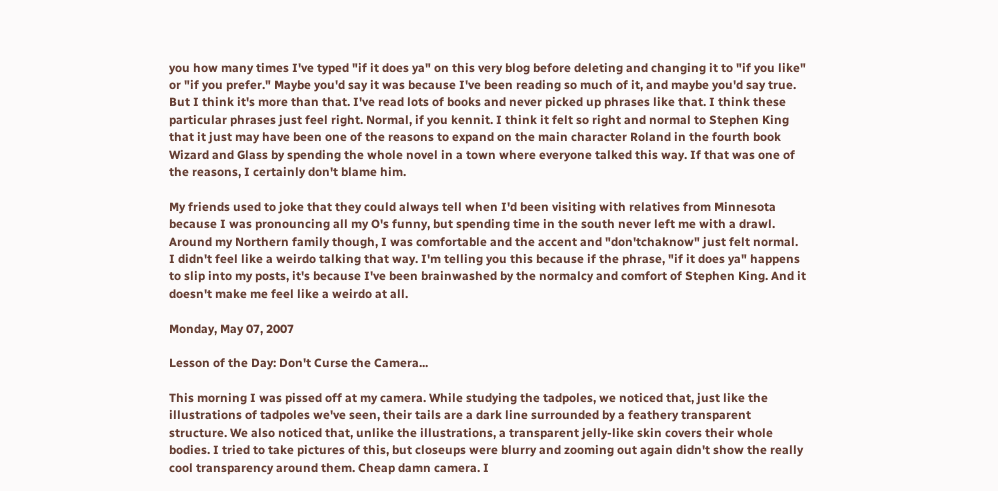you how many times I've typed "if it does ya" on this very blog before deleting and changing it to "if you like" or "if you prefer." Maybe you'd say it was because I've been reading so much of it, and maybe you'd say true. But I think it's more than that. I've read lots of books and never picked up phrases like that. I think these particular phrases just feel right. Normal, if you kennit. I think it felt so right and normal to Stephen King that it just may have been one of the reasons to expand on the main character Roland in the fourth book Wizard and Glass by spending the whole novel in a town where everyone talked this way. If that was one of the reasons, I certainly don't blame him.

My friends used to joke that they could always tell when I'd been visiting with relatives from Minnesota because I was pronouncing all my O's funny, but spending time in the south never left me with a drawl. Around my Northern family though, I was comfortable and the accent and "don'tchaknow" just felt normal. I didn't feel like a weirdo talking that way. I'm telling you this because if the phrase, "if it does ya" happens to slip into my posts, it's because I've been brainwashed by the normalcy and comfort of Stephen King. And it doesn't make me feel like a weirdo at all.

Monday, May 07, 2007

Lesson of the Day: Don't Curse the Camera...

This morning I was pissed off at my camera. While studying the tadpoles, we noticed that, just like the illustrations of tadpoles we've seen, their tails are a dark line surrounded by a feathery transparent structure. We also noticed that, unlike the illustrations, a transparent jelly-like skin covers their whole bodies. I tried to take pictures of this, but closeups were blurry and zooming out again didn't show the really cool transparency around them. Cheap damn camera. I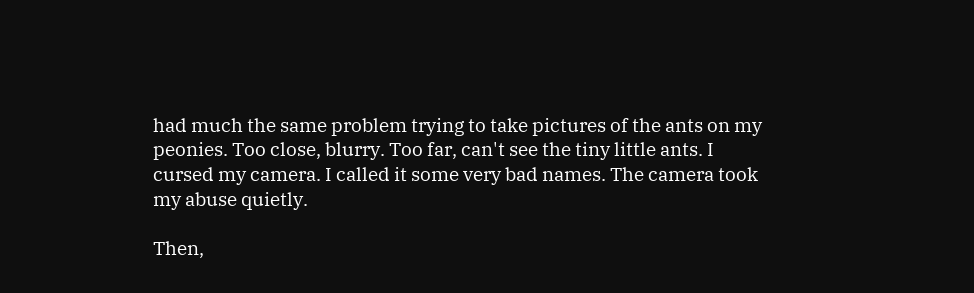had much the same problem trying to take pictures of the ants on my peonies. Too close, blurry. Too far, can't see the tiny little ants. I cursed my camera. I called it some very bad names. The camera took my abuse quietly.

Then,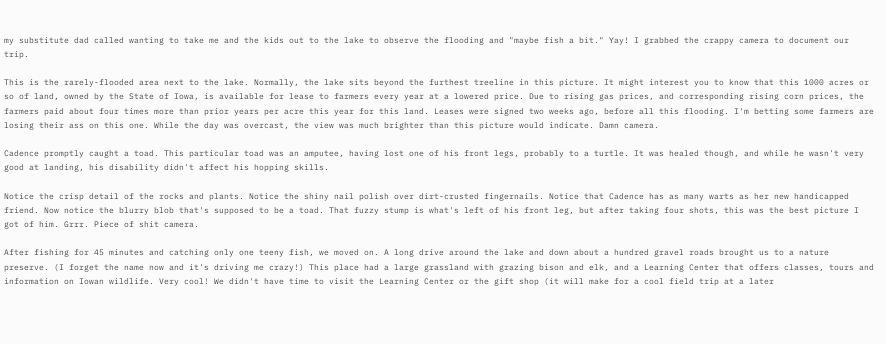my substitute dad called wanting to take me and the kids out to the lake to observe the flooding and "maybe fish a bit." Yay! I grabbed the crappy camera to document our trip.

This is the rarely-flooded area next to the lake. Normally, the lake sits beyond the furthest treeline in this picture. It might interest you to know that this 1000 acres or so of land, owned by the State of Iowa, is available for lease to farmers every year at a lowered price. Due to rising gas prices, and corresponding rising corn prices, the farmers paid about four times more than prior years per acre this year for this land. Leases were signed two weeks ago, before all this flooding. I'm betting some farmers are losing their ass on this one. While the day was overcast, the view was much brighter than this picture would indicate. Damn camera.

Cadence promptly caught a toad. This particular toad was an amputee, having lost one of his front legs, probably to a turtle. It was healed though, and while he wasn't very good at landing, his disability didn't affect his hopping skills.

Notice the crisp detail of the rocks and plants. Notice the shiny nail polish over dirt-crusted fingernails. Notice that Cadence has as many warts as her new handicapped friend. Now notice the blurry blob that's supposed to be a toad. That fuzzy stump is what's left of his front leg, but after taking four shots, this was the best picture I got of him. Grrr. Piece of shit camera.

After fishing for 45 minutes and catching only one teeny fish, we moved on. A long drive around the lake and down about a hundred gravel roads brought us to a nature preserve. (I forget the name now and it's driving me crazy!) This place had a large grassland with grazing bison and elk, and a Learning Center that offers classes, tours and information on Iowan wildlife. Very cool! We didn't have time to visit the Learning Center or the gift shop (it will make for a cool field trip at a later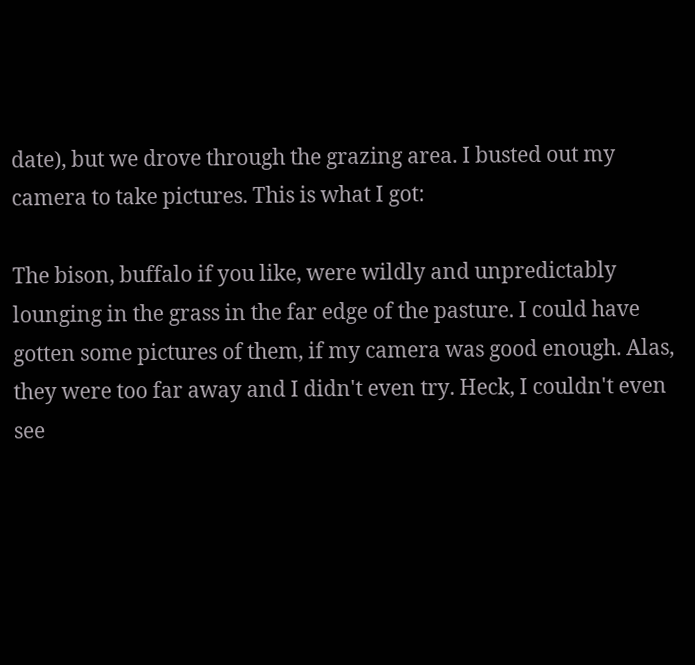date), but we drove through the grazing area. I busted out my camera to take pictures. This is what I got:

The bison, buffalo if you like, were wildly and unpredictably lounging in the grass in the far edge of the pasture. I could have gotten some pictures of them, if my camera was good enough. Alas, they were too far away and I didn't even try. Heck, I couldn't even see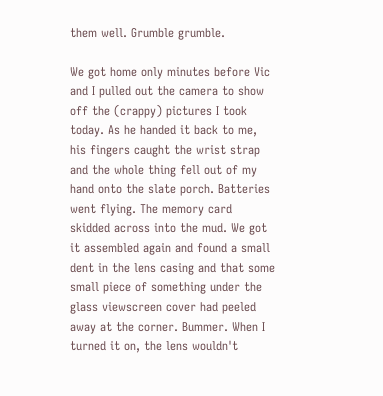them well. Grumble grumble.

We got home only minutes before Vic and I pulled out the camera to show off the (crappy) pictures I took today. As he handed it back to me, his fingers caught the wrist strap and the whole thing fell out of my hand onto the slate porch. Batteries went flying. The memory card skidded across into the mud. We got it assembled again and found a small dent in the lens casing and that some small piece of something under the glass viewscreen cover had peeled away at the corner. Bummer. When I turned it on, the lens wouldn't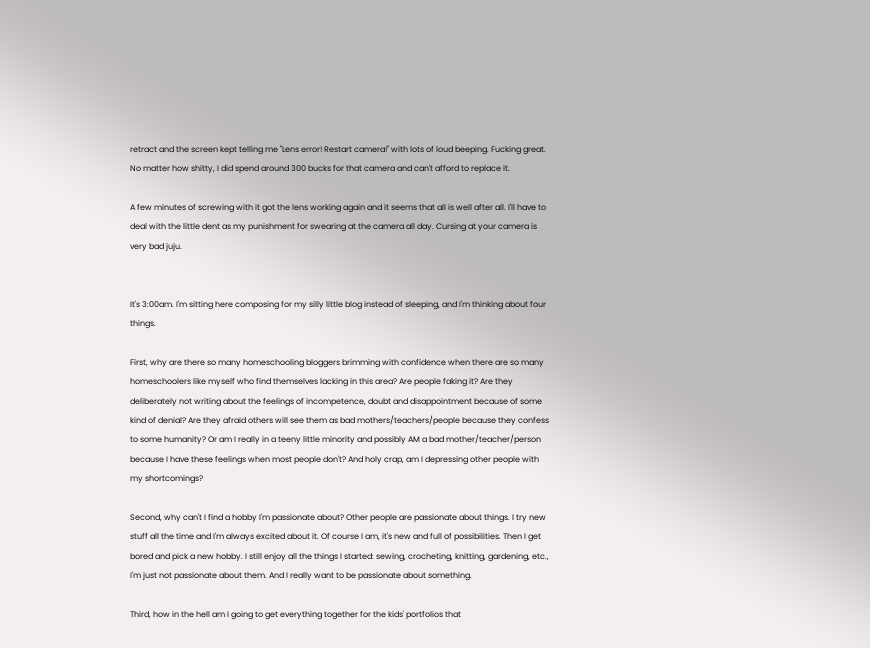retract and the screen kept telling me "Lens error! Restart camera!" with lots of loud beeping. Fucking great. No matter how shitty, I did spend around 300 bucks for that camera and can't afford to replace it.

A few minutes of screwing with it got the lens working again and it seems that all is well after all. I'll have to deal with the little dent as my punishment for swearing at the camera all day. Cursing at your camera is very bad juju.


It's 3:00am. I'm sitting here composing for my silly little blog instead of sleeping, and I'm thinking about four things.

First, why are there so many homeschooling bloggers brimming with confidence when there are so many homeschoolers like myself who find themselves lacking in this area? Are people faking it? Are they deliberately not writing about the feelings of incompetence, doubt and disappointment because of some kind of denial? Are they afraid others will see them as bad mothers/teachers/people because they confess to some humanity? Or am I really in a teeny little minority and possibly AM a bad mother/teacher/person because I have these feelings when most people don't? And holy crap, am I depressing other people with my shortcomings?

Second, why can't I find a hobby I'm passionate about? Other people are passionate about things. I try new stuff all the time and I'm always excited about it. Of course I am, it's new and full of possibilities. Then I get bored and pick a new hobby. I still enjoy all the things I started: sewing, crocheting, knitting, gardening, etc., I'm just not passionate about them. And I really want to be passionate about something.

Third, how in the hell am I going to get everything together for the kids' portfolios that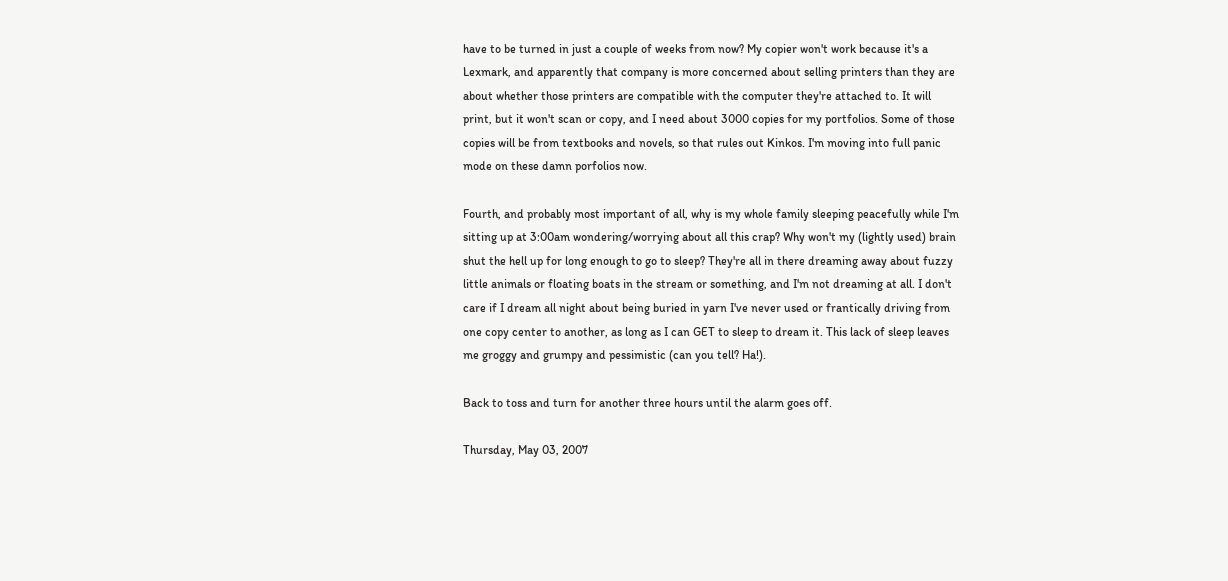have to be turned in just a couple of weeks from now? My copier won't work because it's a Lexmark, and apparently that company is more concerned about selling printers than they are about whether those printers are compatible with the computer they're attached to. It will print, but it won't scan or copy, and I need about 3000 copies for my portfolios. Some of those copies will be from textbooks and novels, so that rules out Kinkos. I'm moving into full panic mode on these damn porfolios now.

Fourth, and probably most important of all, why is my whole family sleeping peacefully while I'm sitting up at 3:00am wondering/worrying about all this crap? Why won't my (lightly used) brain shut the hell up for long enough to go to sleep? They're all in there dreaming away about fuzzy little animals or floating boats in the stream or something, and I'm not dreaming at all. I don't care if I dream all night about being buried in yarn I've never used or frantically driving from one copy center to another, as long as I can GET to sleep to dream it. This lack of sleep leaves me groggy and grumpy and pessimistic (can you tell? Ha!).

Back to toss and turn for another three hours until the alarm goes off.

Thursday, May 03, 2007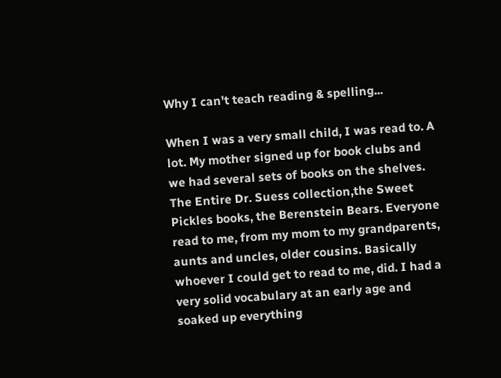Why I can't teach reading & spelling...

When I was a very small child, I was read to. A lot. My mother signed up for book clubs and we had several sets of books on the shelves. The Entire Dr. Suess collection,the Sweet Pickles books, the Berenstein Bears. Everyone read to me, from my mom to my grandparents, aunts and uncles, older cousins. Basically whoever I could get to read to me, did. I had a very solid vocabulary at an early age and soaked up everything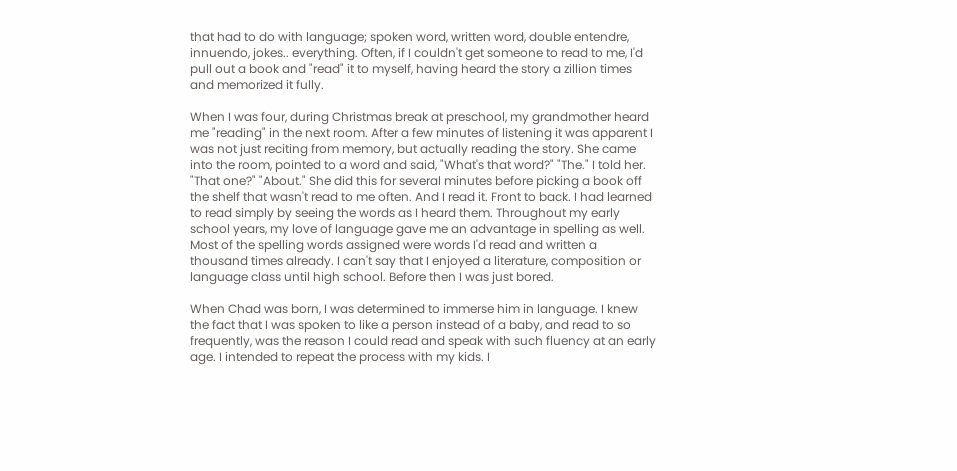that had to do with language; spoken word, written word, double entendre, innuendo, jokes.. everything. Often, if I couldn't get someone to read to me, I'd pull out a book and "read" it to myself, having heard the story a zillion times and memorized it fully.

When I was four, during Christmas break at preschool, my grandmother heard me "reading" in the next room. After a few minutes of listening it was apparent I was not just reciting from memory, but actually reading the story. She came into the room, pointed to a word and said, "What's that word?" "The." I told her. "That one?" "About." She did this for several minutes before picking a book off the shelf that wasn't read to me often. And I read it. Front to back. I had learned to read simply by seeing the words as I heard them. Throughout my early school years, my love of language gave me an advantage in spelling as well. Most of the spelling words assigned were words I'd read and written a thousand times already. I can't say that I enjoyed a literature, composition or language class until high school. Before then I was just bored.

When Chad was born, I was determined to immerse him in language. I knew the fact that I was spoken to like a person instead of a baby, and read to so frequently, was the reason I could read and speak with such fluency at an early age. I intended to repeat the process with my kids. I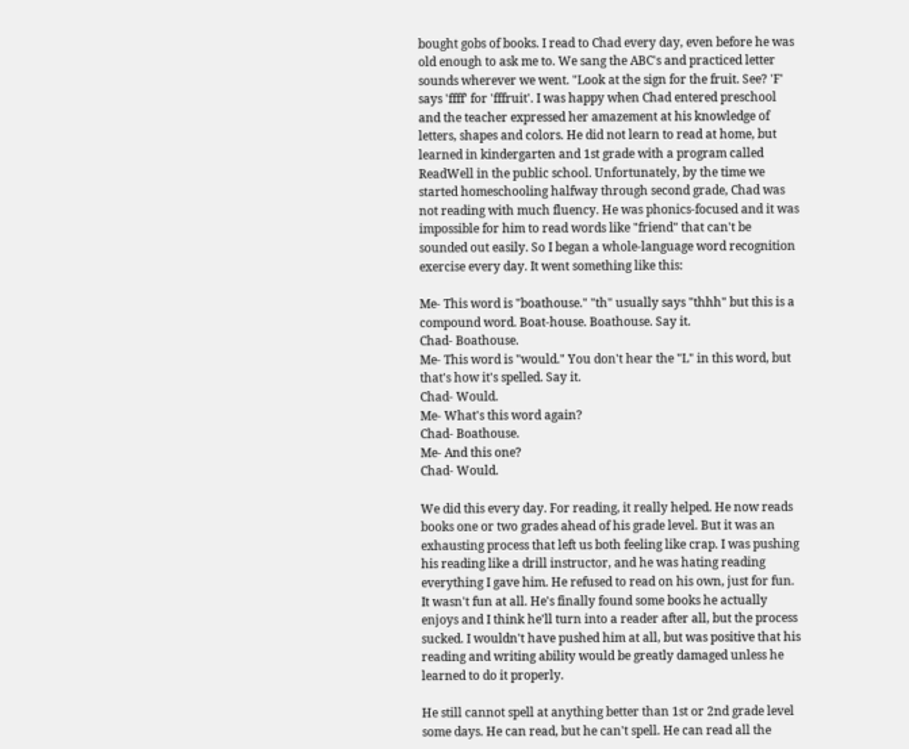bought gobs of books. I read to Chad every day, even before he was old enough to ask me to. We sang the ABC's and practiced letter sounds wherever we went. "Look at the sign for the fruit. See? 'F' says 'ffff' for 'fffruit'. I was happy when Chad entered preschool and the teacher expressed her amazement at his knowledge of letters, shapes and colors. He did not learn to read at home, but learned in kindergarten and 1st grade with a program called ReadWell in the public school. Unfortunately, by the time we started homeschooling halfway through second grade, Chad was not reading with much fluency. He was phonics-focused and it was impossible for him to read words like "friend" that can't be sounded out easily. So I began a whole-language word recognition exercise every day. It went something like this:

Me- This word is "boathouse." "th" usually says "thhh" but this is a compound word. Boat-house. Boathouse. Say it.
Chad- Boathouse.
Me- This word is "would." You don't hear the "L" in this word, but that's how it's spelled. Say it.
Chad- Would.
Me- What's this word again?
Chad- Boathouse.
Me- And this one?
Chad- Would.

We did this every day. For reading, it really helped. He now reads books one or two grades ahead of his grade level. But it was an exhausting process that left us both feeling like crap. I was pushing his reading like a drill instructor, and he was hating reading everything I gave him. He refused to read on his own, just for fun. It wasn't fun at all. He's finally found some books he actually enjoys and I think he'll turn into a reader after all, but the process sucked. I wouldn't have pushed him at all, but was positive that his reading and writing ability would be greatly damaged unless he learned to do it properly.

He still cannot spell at anything better than 1st or 2nd grade level some days. He can read, but he can't spell. He can read all the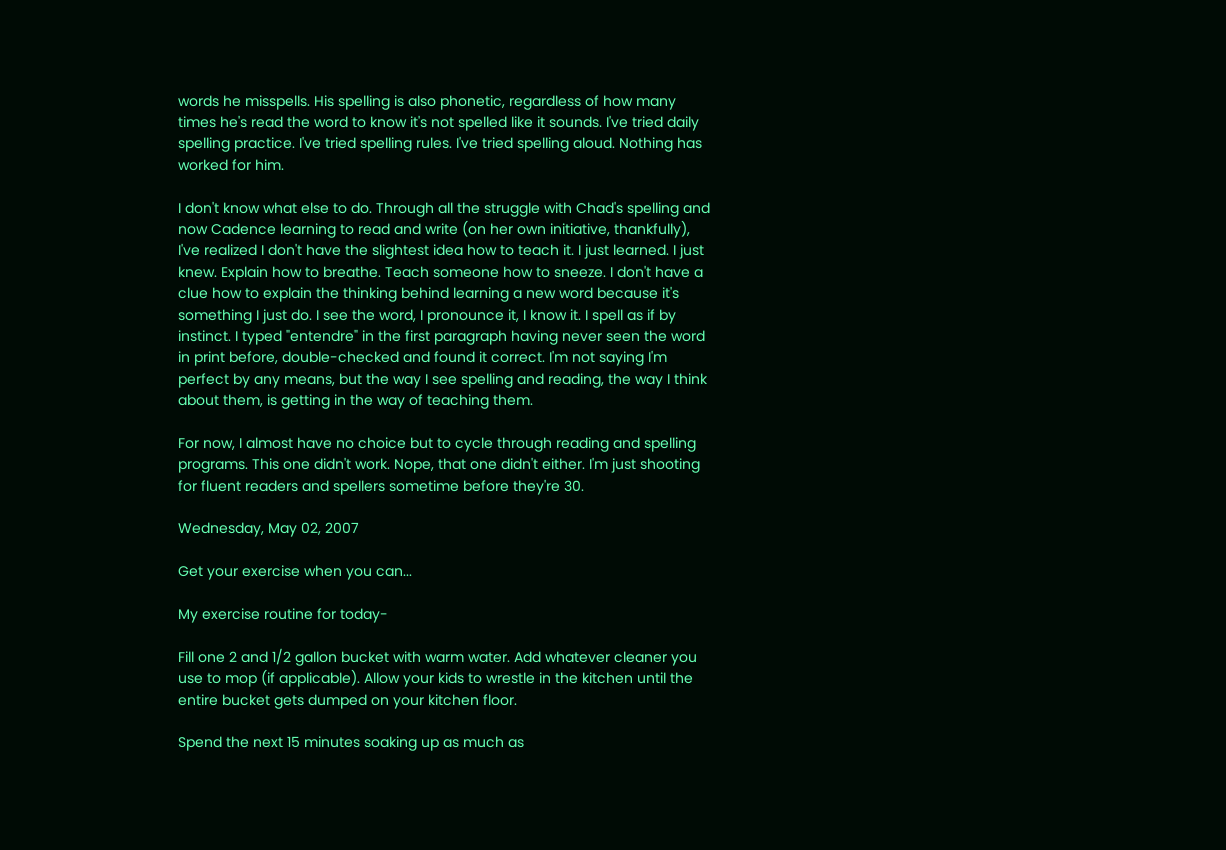words he misspells. His spelling is also phonetic, regardless of how many times he's read the word to know it's not spelled like it sounds. I've tried daily spelling practice. I've tried spelling rules. I've tried spelling aloud. Nothing has worked for him.

I don't know what else to do. Through all the struggle with Chad's spelling and now Cadence learning to read and write (on her own initiative, thankfully), I've realized I don't have the slightest idea how to teach it. I just learned. I just knew. Explain how to breathe. Teach someone how to sneeze. I don't have a clue how to explain the thinking behind learning a new word because it's something I just do. I see the word, I pronounce it, I know it. I spell as if by instinct. I typed "entendre" in the first paragraph having never seen the word in print before, double-checked and found it correct. I'm not saying I'm perfect by any means, but the way I see spelling and reading, the way I think about them, is getting in the way of teaching them.

For now, I almost have no choice but to cycle through reading and spelling programs. This one didn't work. Nope, that one didn't either. I'm just shooting for fluent readers and spellers sometime before they're 30.

Wednesday, May 02, 2007

Get your exercise when you can...

My exercise routine for today-

Fill one 2 and 1/2 gallon bucket with warm water. Add whatever cleaner you use to mop (if applicable). Allow your kids to wrestle in the kitchen until the entire bucket gets dumped on your kitchen floor.

Spend the next 15 minutes soaking up as much as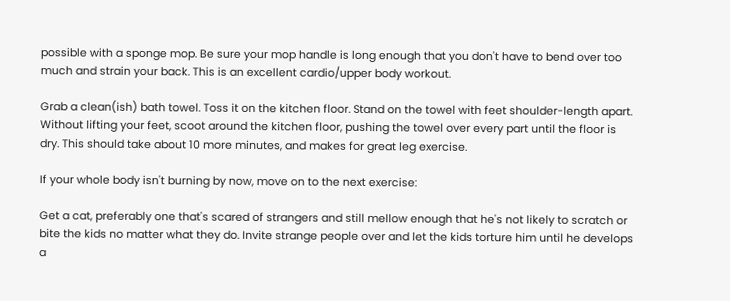possible with a sponge mop. Be sure your mop handle is long enough that you don't have to bend over too much and strain your back. This is an excellent cardio/upper body workout.

Grab a clean(ish) bath towel. Toss it on the kitchen floor. Stand on the towel with feet shoulder-length apart. Without lifting your feet, scoot around the kitchen floor, pushing the towel over every part until the floor is dry. This should take about 10 more minutes, and makes for great leg exercise.

If your whole body isn't burning by now, move on to the next exercise:

Get a cat, preferably one that's scared of strangers and still mellow enough that he's not likely to scratch or bite the kids no matter what they do. Invite strange people over and let the kids torture him until he develops a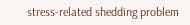stress-related shedding problem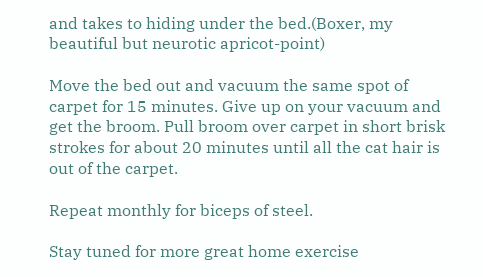and takes to hiding under the bed.(Boxer, my beautiful but neurotic apricot-point)

Move the bed out and vacuum the same spot of carpet for 15 minutes. Give up on your vacuum and get the broom. Pull broom over carpet in short brisk strokes for about 20 minutes until all the cat hair is out of the carpet.

Repeat monthly for biceps of steel.

Stay tuned for more great home exercise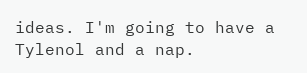ideas. I'm going to have a Tylenol and a nap.